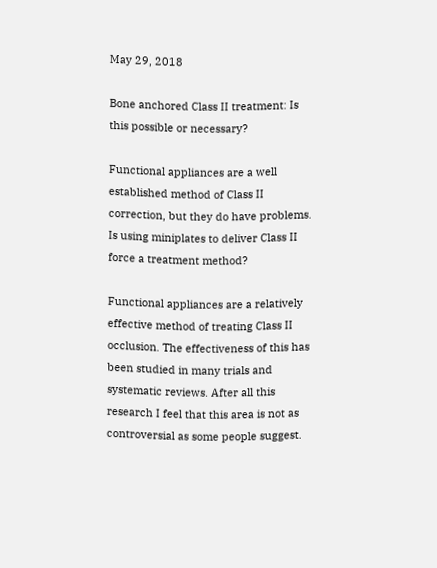May 29, 2018

Bone anchored Class II treatment: Is this possible or necessary?

Functional appliances are a well established method of Class II correction, but they do have problems. Is using miniplates to deliver Class II force a treatment method?

Functional appliances are a relatively effective method of treating Class II occlusion. The effectiveness of this has been studied in many trials and systematic reviews. After all this research I feel that this area is not as controversial as some people suggest.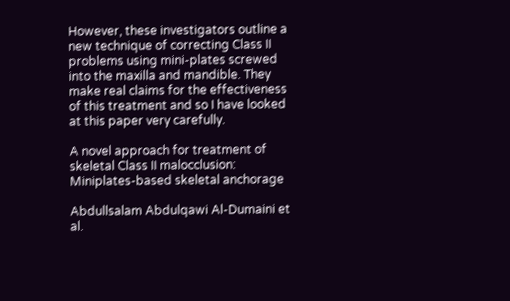However, these investigators outline a new technique of correcting Class II problems using mini-plates screwed into the maxilla and mandible. They make real claims for the effectiveness of this treatment and so I have looked at this paper very carefully.

A novel approach for treatment of skeletal Class II malocclusion: Miniplates-based skeletal anchorage

Abdullsalam Abdulqawi Al-Dumaini et al.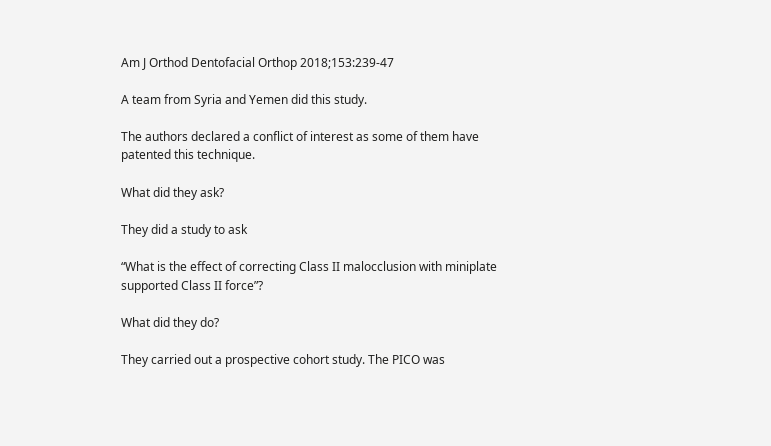Am J Orthod Dentofacial Orthop 2018;153:239-47

A team from Syria and Yemen did this study.

The authors declared a conflict of interest as some of them have patented this technique.

What did they ask?

They did a study to ask

“What is the effect of correcting Class II malocclusion with miniplate supported Class II force”?

What did they do?

They carried out a prospective cohort study. The PICO was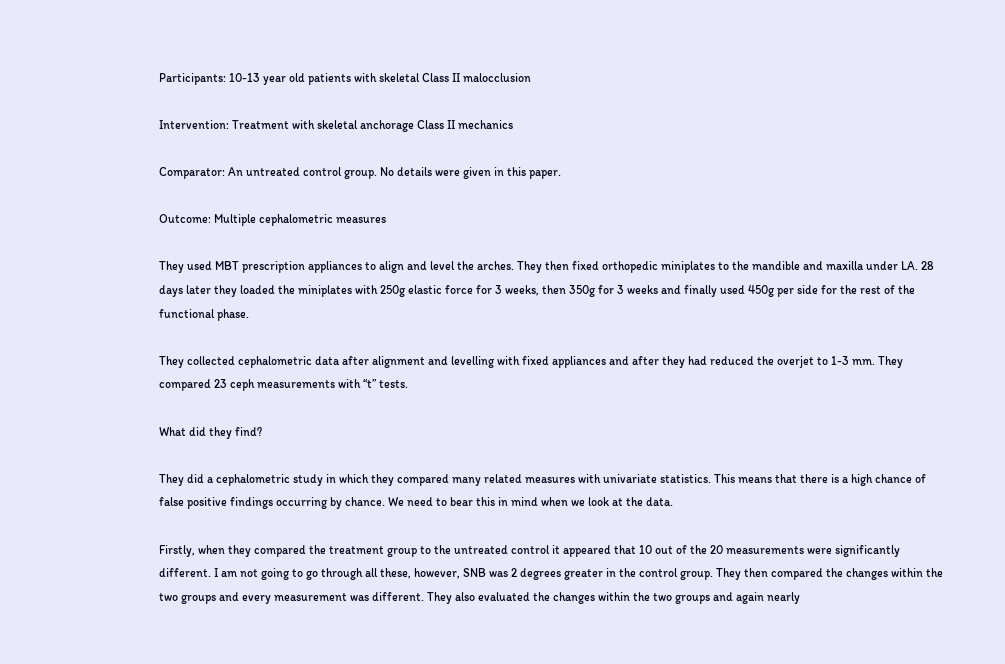Participants: 10-13 year old patients with skeletal Class II malocclusion

Intervention: Treatment with skeletal anchorage Class II mechanics

Comparator: An untreated control group. No details were given in this paper.

Outcome: Multiple cephalometric measures

They used MBT prescription appliances to align and level the arches. They then fixed orthopedic miniplates to the mandible and maxilla under LA. 28 days later they loaded the miniplates with 250g elastic force for 3 weeks, then 350g for 3 weeks and finally used 450g per side for the rest of the functional phase.

They collected cephalometric data after alignment and levelling with fixed appliances and after they had reduced the overjet to 1-3 mm. They compared 23 ceph measurements with “t” tests.

What did they find?

They did a cephalometric study in which they compared many related measures with univariate statistics. This means that there is a high chance of false positive findings occurring by chance. We need to bear this in mind when we look at the data.

Firstly, when they compared the treatment group to the untreated control it appeared that 10 out of the 20 measurements were significantly different. I am not going to go through all these, however, SNB was 2 degrees greater in the control group. They then compared the changes within the two groups and every measurement was different. They also evaluated the changes within the two groups and again nearly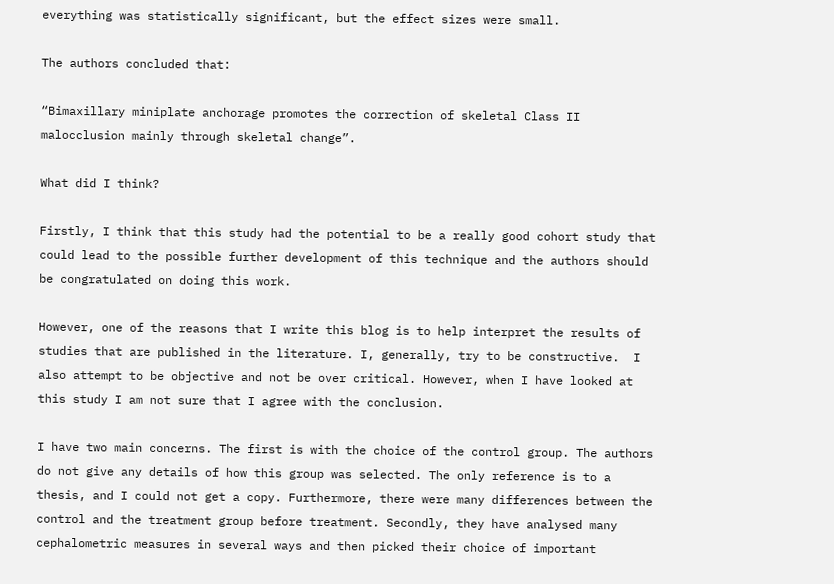everything was statistically significant, but the effect sizes were small.

The authors concluded that:

“Bimaxillary miniplate anchorage promotes the correction of skeletal Class II malocclusion mainly through skeletal change”.

What did I think?

Firstly, I think that this study had the potential to be a really good cohort study that could lead to the possible further development of this technique and the authors should be congratulated on doing this work.

However, one of the reasons that I write this blog is to help interpret the results of studies that are published in the literature. I, generally, try to be constructive.  I also attempt to be objective and not be over critical. However, when I have looked at this study I am not sure that I agree with the conclusion.

I have two main concerns. The first is with the choice of the control group. The authors do not give any details of how this group was selected. The only reference is to a thesis, and I could not get a copy. Furthermore, there were many differences between the control and the treatment group before treatment. Secondly, they have analysed many cephalometric measures in several ways and then picked their choice of important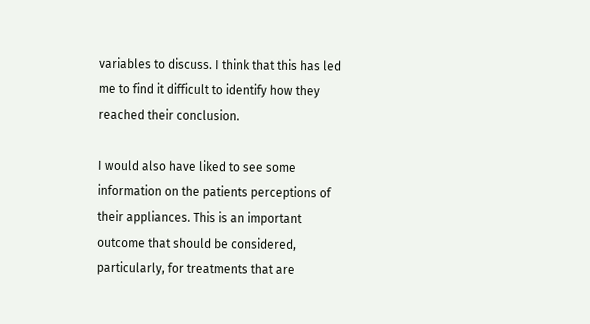variables to discuss. I think that this has led me to find it difficult to identify how they reached their conclusion.

I would also have liked to see some information on the patients perceptions of their appliances. This is an important outcome that should be considered, particularly, for treatments that are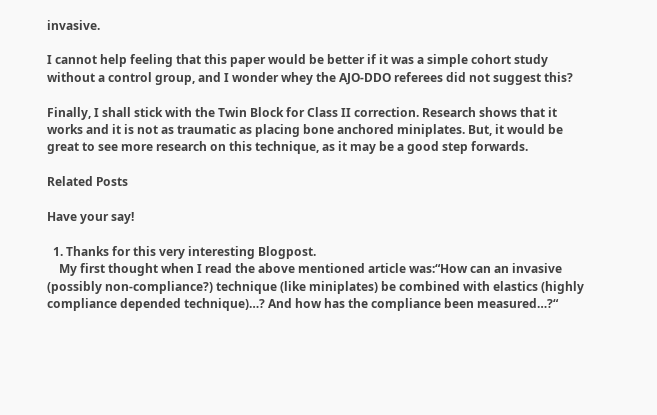invasive.

I cannot help feeling that this paper would be better if it was a simple cohort study without a control group, and I wonder whey the AJO-DDO referees did not suggest this?

Finally, I shall stick with the Twin Block for Class II correction. Research shows that it works and it is not as traumatic as placing bone anchored miniplates. But, it would be great to see more research on this technique, as it may be a good step forwards.

Related Posts

Have your say!

  1. Thanks for this very interesting Blogpost.
    My first thought when I read the above mentioned article was:“How can an invasive (possibly non-compliance?) technique (like miniplates) be combined with elastics (highly compliance depended technique)…? And how has the compliance been measured…?“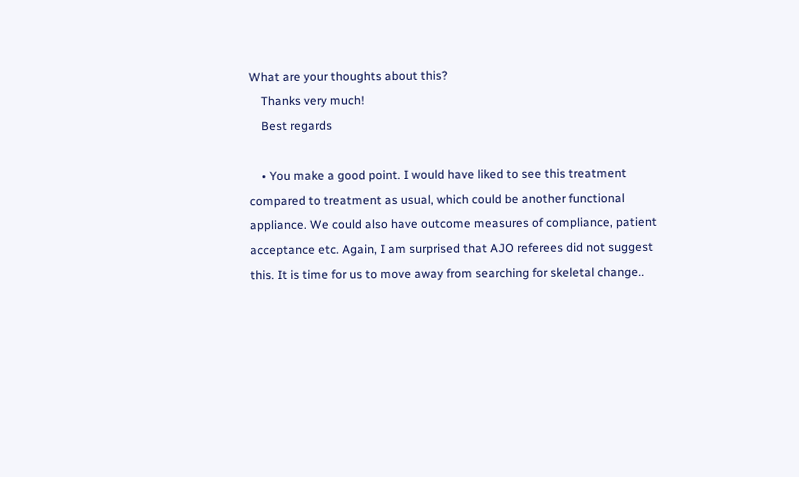What are your thoughts about this?
    Thanks very much!
    Best regards

    • You make a good point. I would have liked to see this treatment compared to treatment as usual, which could be another functional appliance. We could also have outcome measures of compliance, patient acceptance etc. Again, I am surprised that AJO referees did not suggest this. It is time for us to move away from searching for skeletal change..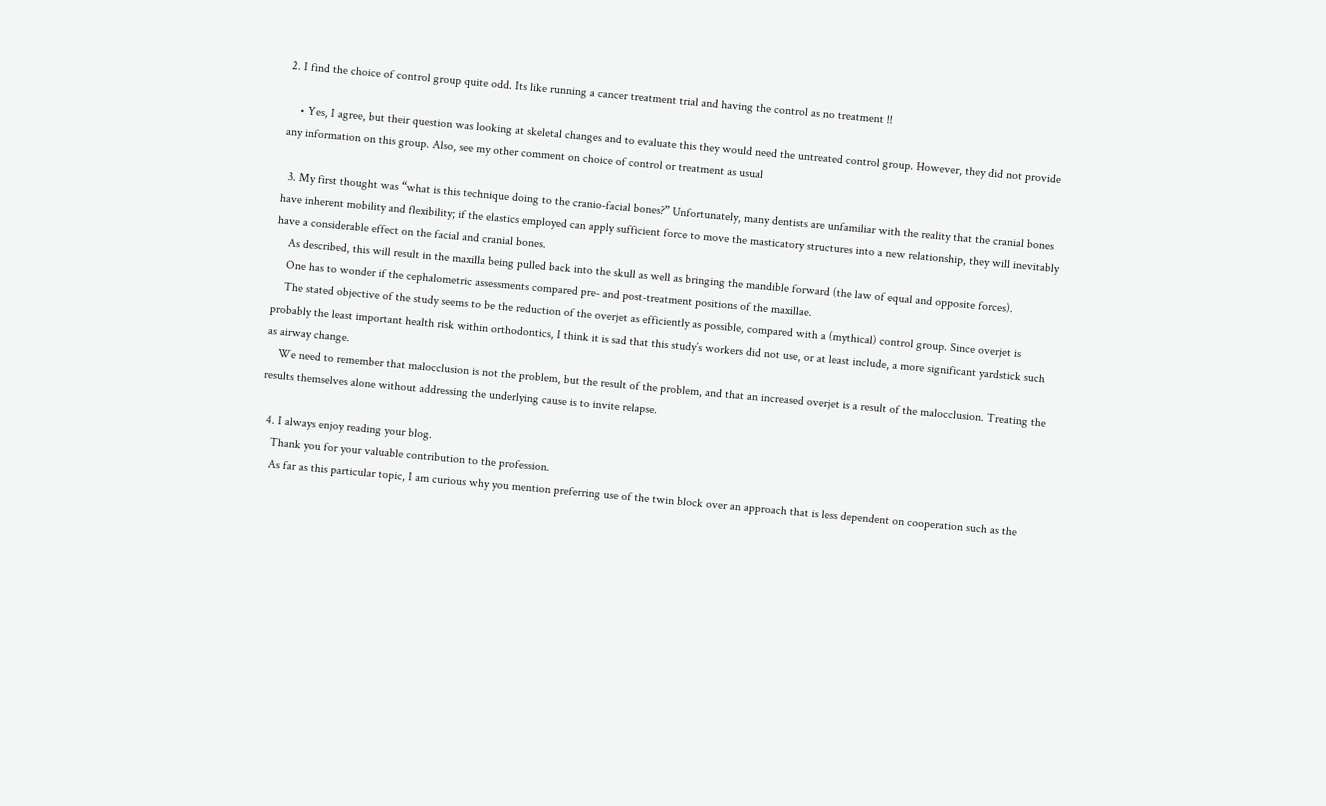2. I find the choice of control group quite odd. Its like running a cancer treatment trial and having the control as no treatment !!

    • Yes, I agree, but their question was looking at skeletal changes and to evaluate this they would need the untreated control group. However, they did not provide any information on this group. Also, see my other comment on choice of control or treatment as usual

  3. My first thought was “what is this technique doing to the cranio-facial bones?” Unfortunately, many dentists are unfamiliar with the reality that the cranial bones have inherent mobility and flexibility; if the elastics employed can apply sufficient force to move the masticatory structures into a new relationship, they will inevitably have a considerable effect on the facial and cranial bones.
    As described, this will result in the maxilla being pulled back into the skull as well as bringing the mandible forward (the law of equal and opposite forces).
    One has to wonder if the cephalometric assessments compared pre- and post-treatment positions of the maxillae.
    The stated objective of the study seems to be the reduction of the overjet as efficiently as possible, compared with a (mythical) control group. Since overjet is probably the least important health risk within orthodontics, I think it is sad that this study’s workers did not use, or at least include, a more significant yardstick such as airway change.
    We need to remember that malocclusion is not the problem, but the result of the problem, and that an increased overjet is a result of the malocclusion. Treating the results themselves alone without addressing the underlying cause is to invite relapse.

  4. I always enjoy reading your blog.
    Thank you for your valuable contribution to the profession.
    As far as this particular topic, I am curious why you mention preferring use of the twin block over an approach that is less dependent on cooperation such as the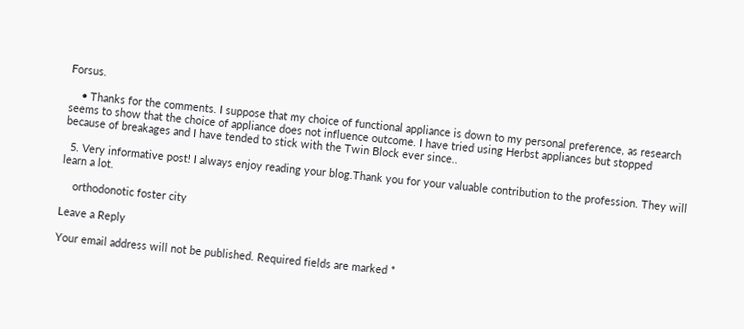Forsus.

    • Thanks for the comments. I suppose that my choice of functional appliance is down to my personal preference, as research seems to show that the choice of appliance does not influence outcome. I have tried using Herbst appliances but stopped because of breakages and I have tended to stick with the Twin Block ever since..

  5. Very informative post! I always enjoy reading your blog.Thank you for your valuable contribution to the profession. They will learn a lot.

    orthodonotic foster city

Leave a Reply

Your email address will not be published. Required fields are marked *